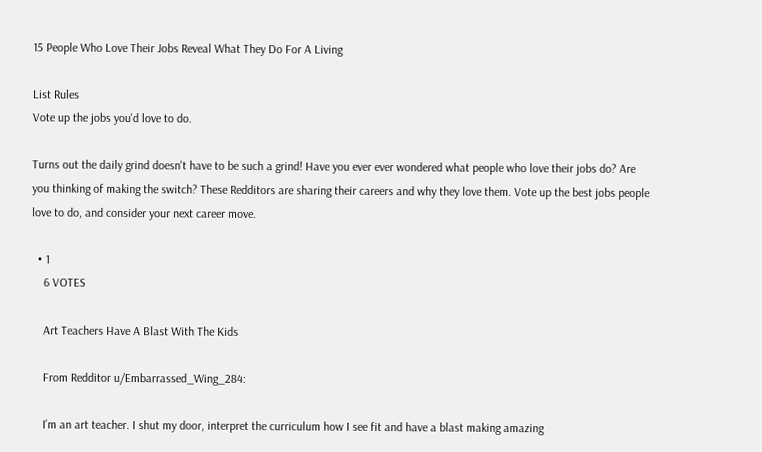15 People Who Love Their Jobs Reveal What They Do For A Living

List Rules
Vote up the jobs you'd love to do.

Turns out the daily grind doesn't have to be such a grind! Have you ever ever wondered what people who love their jobs do? Are you thinking of making the switch? These Redditors are sharing their careers and why they love them. Vote up the best jobs people love to do, and consider your next career move.

  • 1
    6 VOTES

    Art Teachers Have A Blast With The Kids

    From Redditor u/Embarrassed_Wing_284:

    I’m an art teacher. I shut my door, interpret the curriculum how I see fit and have a blast making amazing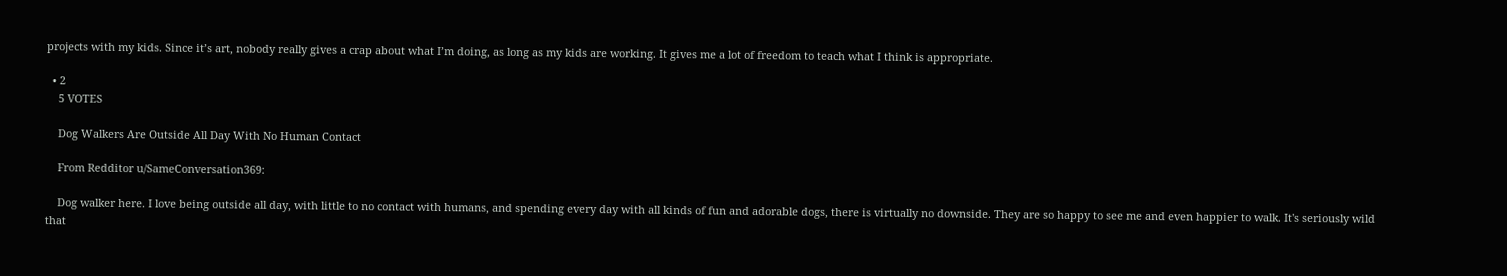projects with my kids. Since it’s art, nobody really gives a crap about what I’m doing, as long as my kids are working. It gives me a lot of freedom to teach what I think is appropriate.

  • 2
    5 VOTES

    Dog Walkers Are Outside All Day With No Human Contact

    From Redditor u/SameConversation369:

    Dog walker here. I love being outside all day, with little to no contact with humans, and spending every day with all kinds of fun and adorable dogs, there is virtually no downside. They are so happy to see me and even happier to walk. It's seriously wild that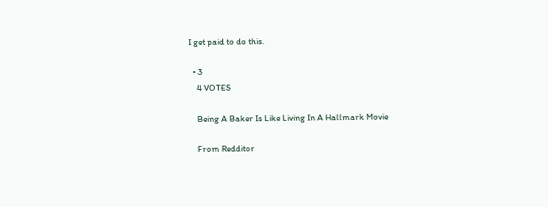I get paid to do this.

  • 3
    4 VOTES

    Being A Baker Is Like Living In A Hallmark Movie

    From Redditor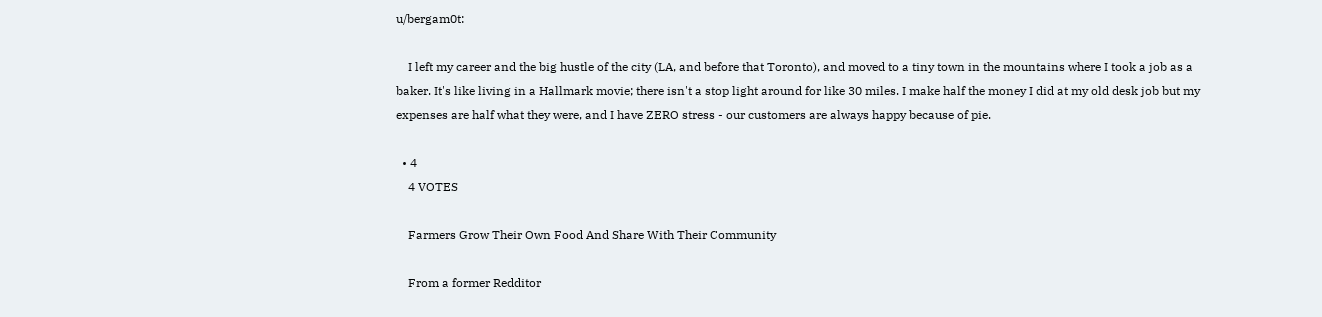u/bergam0t:

    I left my career and the big hustle of the city (LA, and before that Toronto), and moved to a tiny town in the mountains where I took a job as a baker. It's like living in a Hallmark movie; there isn't a stop light around for like 30 miles. I make half the money I did at my old desk job but my expenses are half what they were, and I have ZERO stress - our customers are always happy because of pie.

  • 4
    4 VOTES

    Farmers Grow Their Own Food And Share With Their Community

    From a former Redditor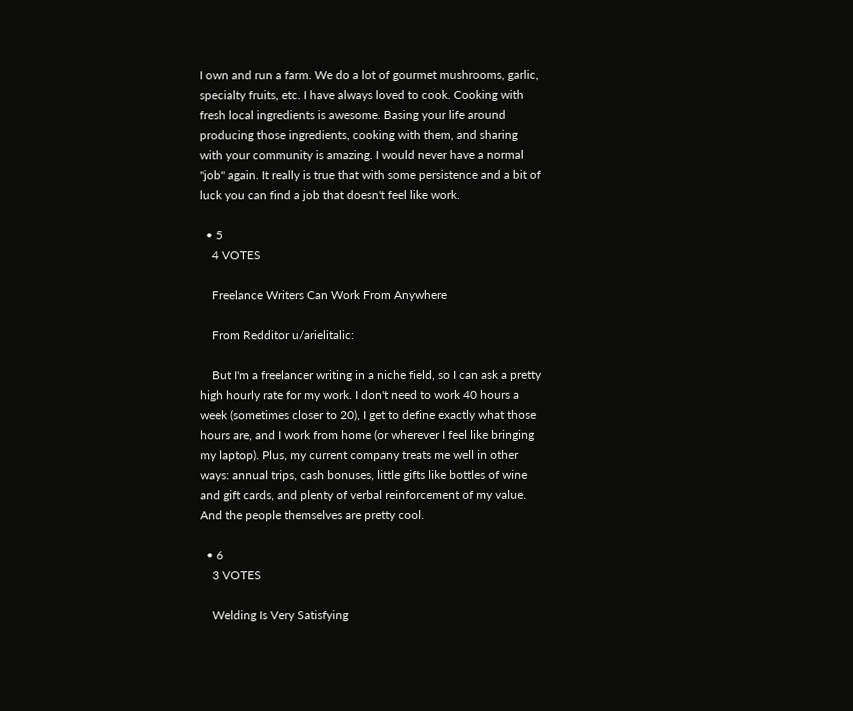I own and run a farm. We do a lot of gourmet mushrooms, garlic, specialty fruits, etc. I have always loved to cook. Cooking with fresh local ingredients is awesome. Basing your life around producing those ingredients, cooking with them, and sharing with your community is amazing. I would never have a normal "job" again. It really is true that with some persistence and a bit of luck you can find a job that doesn't feel like work.

  • 5
    4 VOTES

    Freelance Writers Can Work From Anywhere

    From Redditor u/arielitalic:

    But I'm a freelancer writing in a niche field, so I can ask a pretty high hourly rate for my work. I don't need to work 40 hours a week (sometimes closer to 20), I get to define exactly what those hours are, and I work from home (or wherever I feel like bringing my laptop). Plus, my current company treats me well in other ways: annual trips, cash bonuses, little gifts like bottles of wine and gift cards, and plenty of verbal reinforcement of my value. And the people themselves are pretty cool.

  • 6
    3 VOTES

    Welding Is Very Satisfying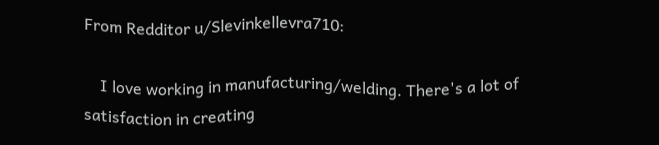From Redditor u/Slevinkellevra710:

    I love working in manufacturing/welding. There's a lot of satisfaction in creating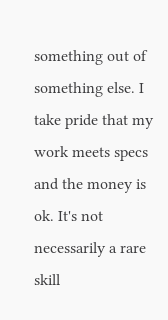something out of something else. I take pride that my work meets specs and the money is ok. It's not necessarily a rare skill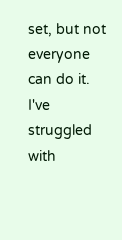set, but not everyone can do it. I've struggled with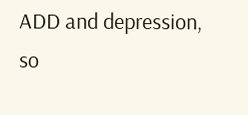ADD and depression, so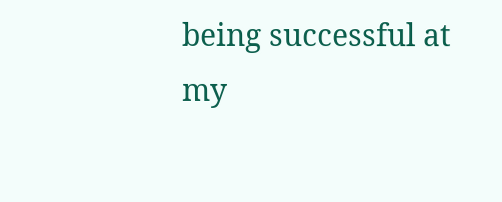being successful at my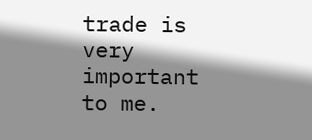trade is very important to me.